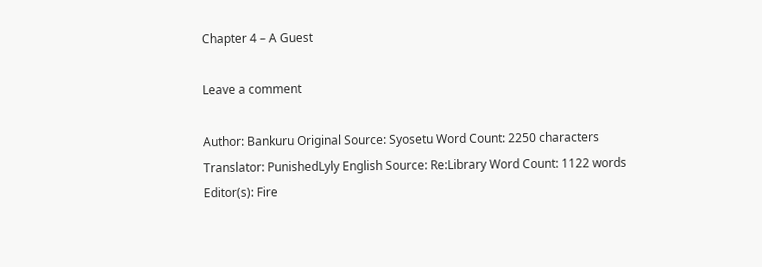Chapter 4 – A Guest

Leave a comment

Author: Bankuru Original Source: Syosetu Word Count: 2250 characters
Translator: PunishedLyly English Source: Re:Library Word Count: 1122 words
Editor(s): Fire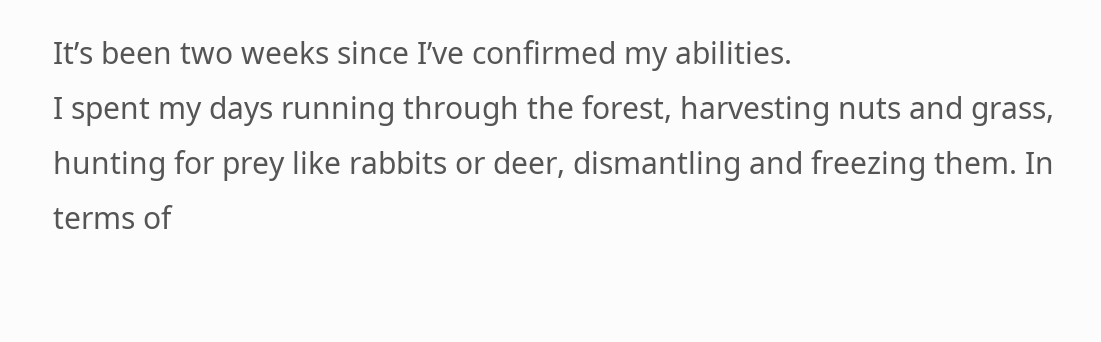It’s been two weeks since I’ve confirmed my abilities.
I spent my days running through the forest, harvesting nuts and grass, hunting for prey like rabbits or deer, dismantling and freezing them. In terms of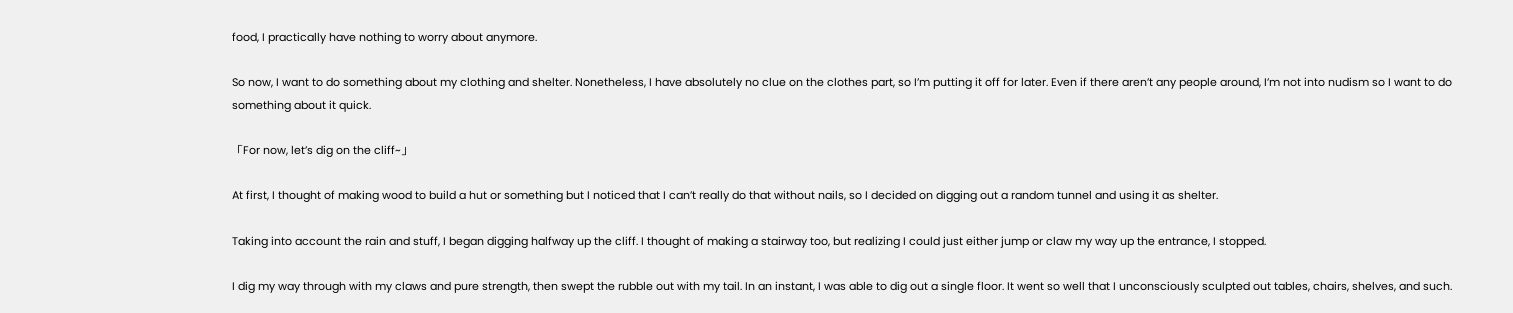food, I practically have nothing to worry about anymore.

So now, I want to do something about my clothing and shelter. Nonetheless, I have absolutely no clue on the clothes part, so I’m putting it off for later. Even if there aren’t any people around, I’m not into nudism so I want to do something about it quick.

「For now, let’s dig on the cliff~」

At first, I thought of making wood to build a hut or something but I noticed that I can’t really do that without nails, so I decided on digging out a random tunnel and using it as shelter.

Taking into account the rain and stuff, I began digging halfway up the cliff. I thought of making a stairway too, but realizing I could just either jump or claw my way up the entrance, I stopped.

I dig my way through with my claws and pure strength, then swept the rubble out with my tail. In an instant, I was able to dig out a single floor. It went so well that I unconsciously sculpted out tables, chairs, shelves, and such.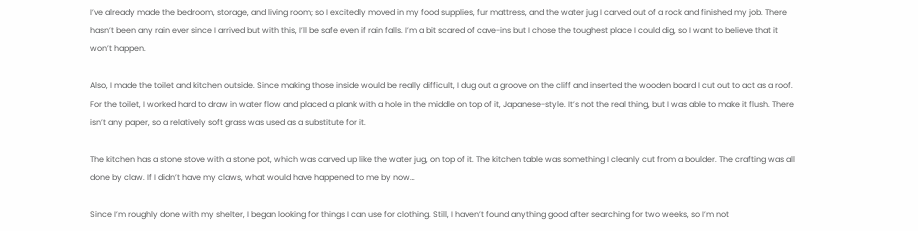I’ve already made the bedroom, storage, and living room; so I excitedly moved in my food supplies, fur mattress, and the water jug I carved out of a rock and finished my job. There hasn’t been any rain ever since I arrived but with this, I’ll be safe even if rain falls. I’m a bit scared of cave-ins but I chose the toughest place I could dig, so I want to believe that it won’t happen.

Also, I made the toilet and kitchen outside. Since making those inside would be really difficult, I dug out a groove on the cliff and inserted the wooden board I cut out to act as a roof. For the toilet, I worked hard to draw in water flow and placed a plank with a hole in the middle on top of it, Japanese-style. It’s not the real thing, but I was able to make it flush. There isn’t any paper, so a relatively soft grass was used as a substitute for it.

The kitchen has a stone stove with a stone pot, which was carved up like the water jug, on top of it. The kitchen table was something I cleanly cut from a boulder. The crafting was all done by claw. If I didn’t have my claws, what would have happened to me by now…

Since I’m roughly done with my shelter, I began looking for things I can use for clothing. Still, I haven’t found anything good after searching for two weeks, so I’m not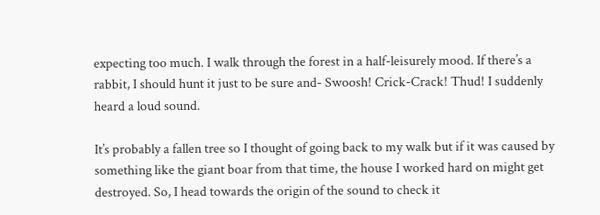expecting too much. I walk through the forest in a half-leisurely mood. If there’s a rabbit, I should hunt it just to be sure and- Swoosh! Crick-Crack! Thud! I suddenly heard a loud sound.

It’s probably a fallen tree so I thought of going back to my walk but if it was caused by something like the giant boar from that time, the house I worked hard on might get destroyed. So, I head towards the origin of the sound to check it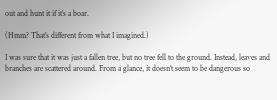out and hunt it if it’s a boar.

(Hmm? That’s different from what I imagined.)

I was sure that it was just a fallen tree, but no tree fell to the ground. Instead, leaves and branches are scattered around. From a glance, it doesn’t seem to be dangerous so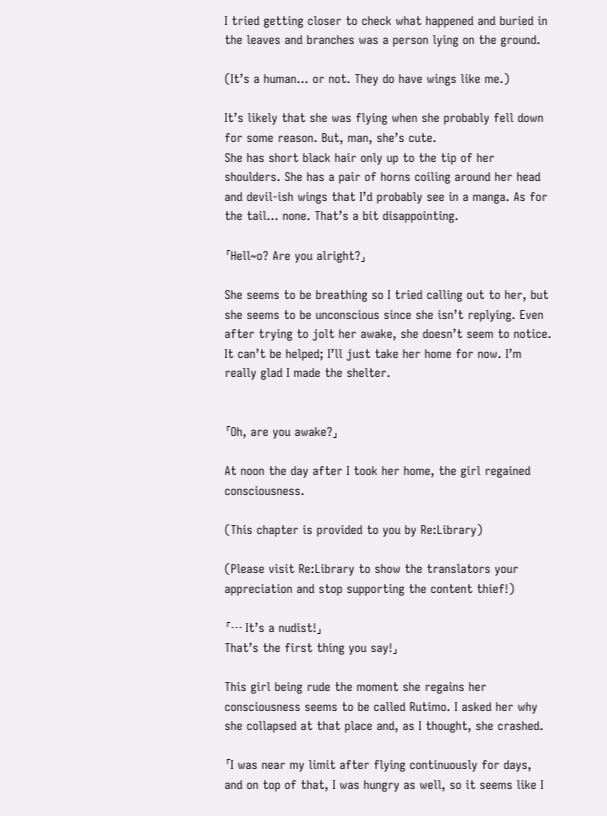I tried getting closer to check what happened and buried in the leaves and branches was a person lying on the ground.

(It’s a human… or not. They do have wings like me.)

It’s likely that she was flying when she probably fell down for some reason. But, man, she’s cute.
She has short black hair only up to the tip of her shoulders. She has a pair of horns coiling around her head and devil-ish wings that I’d probably see in a manga. As for the tail… none. That’s a bit disappointing.

「Hell~o? Are you alright?」

She seems to be breathing so I tried calling out to her, but she seems to be unconscious since she isn’t replying. Even after trying to jolt her awake, she doesn’t seem to notice.
It can’t be helped; I’ll just take her home for now. I’m really glad I made the shelter.


「Oh, are you awake?」

At noon the day after I took her home, the girl regained consciousness.

(This chapter is provided to you by Re:Library)

(Please visit Re:Library to show the translators your appreciation and stop supporting the content thief!)

「… It’s a nudist!」
That’s the first thing you say!」

This girl being rude the moment she regains her consciousness seems to be called Rutimo. I asked her why she collapsed at that place and, as I thought, she crashed.

「I was near my limit after flying continuously for days, and on top of that, I was hungry as well, so it seems like I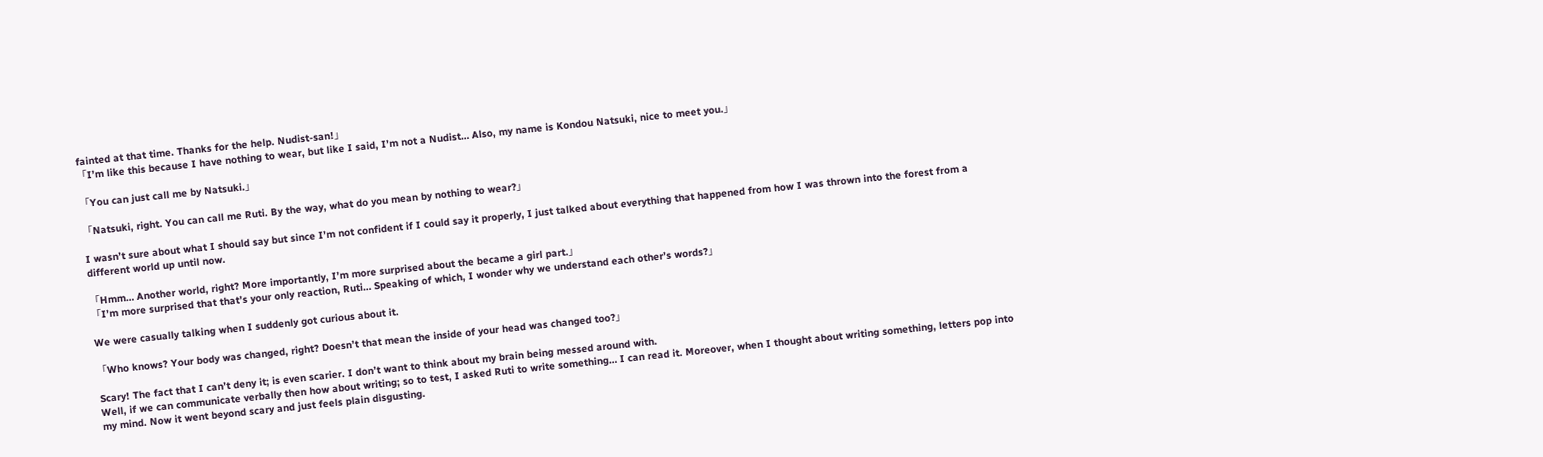fainted at that time. Thanks for the help. Nudist-san!」
「I’m like this because I have nothing to wear, but like I said, I’m not a Nudist… Also, my name is Kondou Natsuki, nice to meet you.」

「You can just call me by Natsuki.」

「Natsuki, right. You can call me Ruti. By the way, what do you mean by nothing to wear?」

I wasn’t sure about what I should say but since I’m not confident if I could say it properly, I just talked about everything that happened from how I was thrown into the forest from a different world up until now.

「Hmm… Another world, right? More importantly, I’m more surprised about the became a girl part.」
「I’m more surprised that that’s your only reaction, Ruti… Speaking of which, I wonder why we understand each other’s words?」

We were casually talking when I suddenly got curious about it.

「Who knows? Your body was changed, right? Doesn’t that mean the inside of your head was changed too?」

Scary! The fact that I can’t deny it; is even scarier. I don’t want to think about my brain being messed around with.
Well, if we can communicate verbally then how about writing; so to test, I asked Ruti to write something… I can read it. Moreover, when I thought about writing something, letters pop into my mind. Now it went beyond scary and just feels plain disgusting.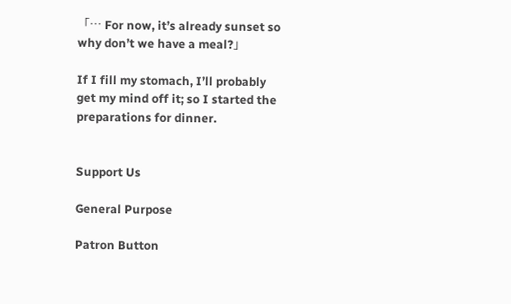「… For now, it’s already sunset so why don’t we have a meal?」

If I fill my stomach, I’ll probably get my mind off it; so I started the preparations for dinner.


Support Us

General Purpose

Patron Button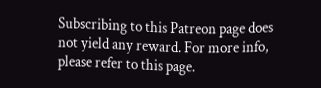Subscribing to this Patreon page does not yield any reward. For more info, please refer to this page.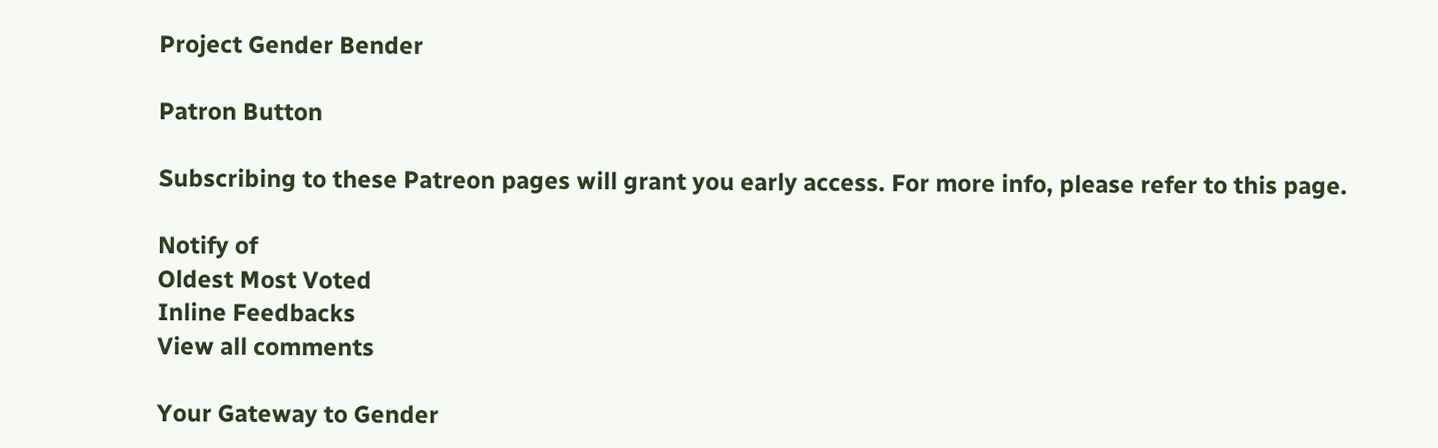Project Gender Bender

Patron Button

Subscribing to these Patreon pages will grant you early access. For more info, please refer to this page.

Notify of
Oldest Most Voted
Inline Feedbacks
View all comments

Your Gateway to Gender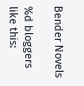Bender Novels

%d bloggers like this: